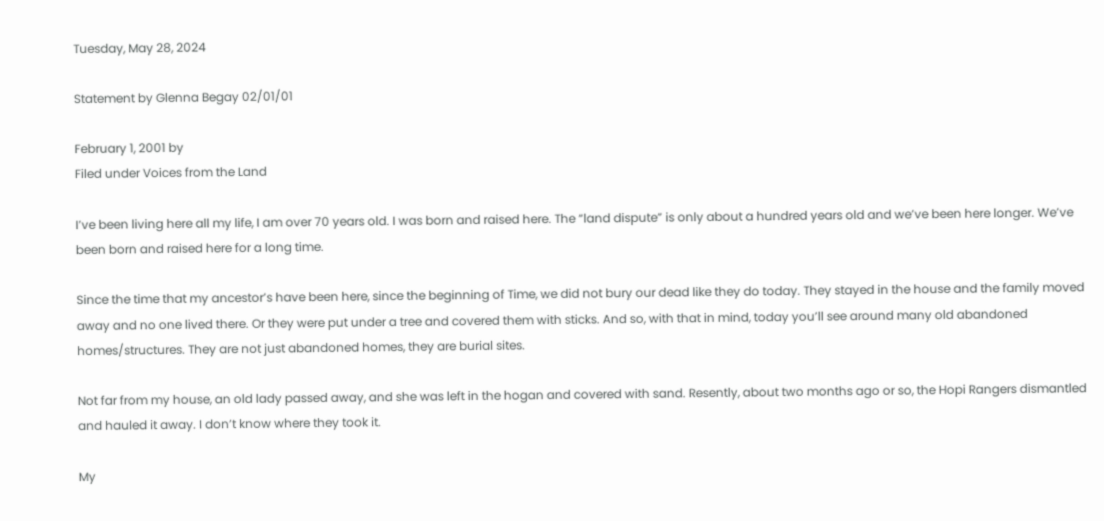Tuesday, May 28, 2024

Statement by Glenna Begay 02/01/01

February 1, 2001 by
Filed under Voices from the Land

I’ve been living here all my life, I am over 70 years old. I was born and raised here. The “land dispute” is only about a hundred years old and we’ve been here longer. We’ve been born and raised here for a long time.

Since the time that my ancestor’s have been here, since the beginning of Time, we did not bury our dead like they do today. They stayed in the house and the family moved away and no one lived there. Or they were put under a tree and covered them with sticks. And so, with that in mind, today you’ll see around many old abandoned homes/structures. They are not just abandoned homes, they are burial sites.

Not far from my house, an old lady passed away, and she was left in the hogan and covered with sand. Resently, about two months ago or so, the Hopi Rangers dismantled and hauled it away. I don’t know where they took it.

My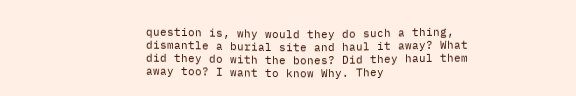question is, why would they do such a thing, dismantle a burial site and haul it away? What did they do with the bones? Did they haul them away too? I want to know Why. They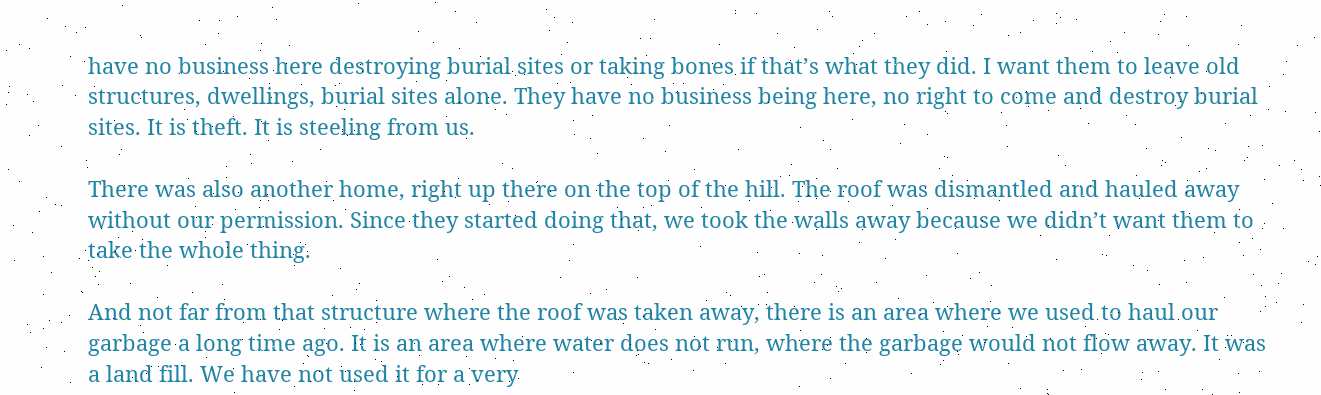have no business here destroying burial sites or taking bones if that’s what they did. I want them to leave old structures, dwellings, burial sites alone. They have no business being here, no right to come and destroy burial sites. It is theft. It is steeling from us.

There was also another home, right up there on the top of the hill. The roof was dismantled and hauled away without our permission. Since they started doing that, we took the walls away because we didn’t want them to take the whole thing.

And not far from that structure where the roof was taken away, there is an area where we used to haul our garbage a long time ago. It is an area where water does not run, where the garbage would not flow away. It was a land fill. We have not used it for a very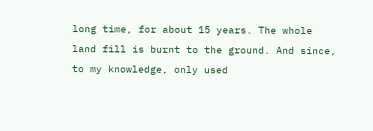long time, for about 15 years. The whole land fill is burnt to the ground. And since, to my knowledge, only used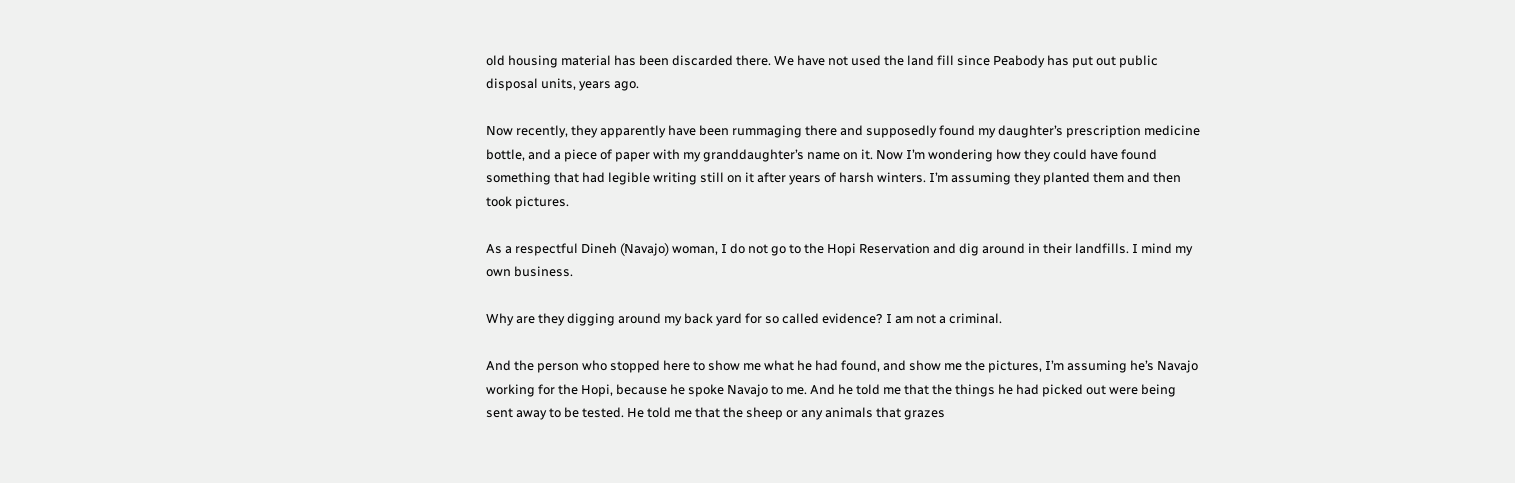old housing material has been discarded there. We have not used the land fill since Peabody has put out public disposal units, years ago.

Now recently, they apparently have been rummaging there and supposedly found my daughter’s prescription medicine bottle, and a piece of paper with my granddaughter’s name on it. Now I’m wondering how they could have found something that had legible writing still on it after years of harsh winters. I’m assuming they planted them and then took pictures.

As a respectful Dineh (Navajo) woman, I do not go to the Hopi Reservation and dig around in their landfills. I mind my own business.

Why are they digging around my back yard for so called evidence? I am not a criminal.

And the person who stopped here to show me what he had found, and show me the pictures, I’m assuming he’s Navajo working for the Hopi, because he spoke Navajo to me. And he told me that the things he had picked out were being sent away to be tested. He told me that the sheep or any animals that grazes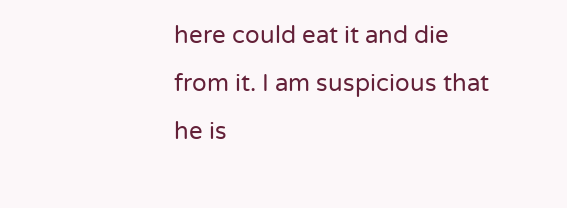here could eat it and die from it. I am suspicious that he is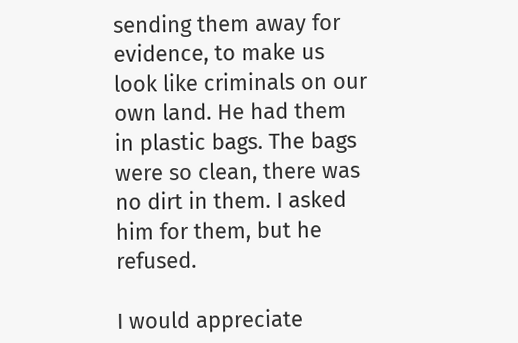sending them away for evidence, to make us look like criminals on our own land. He had them in plastic bags. The bags were so clean, there was no dirt in them. I asked him for them, but he refused.

I would appreciate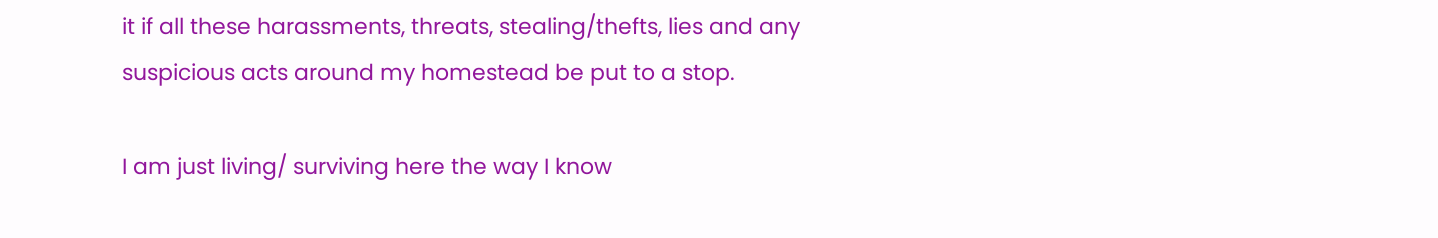it if all these harassments, threats, stealing/thefts, lies and any suspicious acts around my homestead be put to a stop.

I am just living/ surviving here the way I know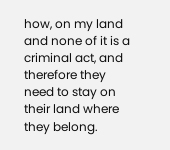how, on my land and none of it is a criminal act, and therefore they need to stay on their land where they belong.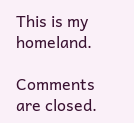This is my homeland.

Comments are closed.